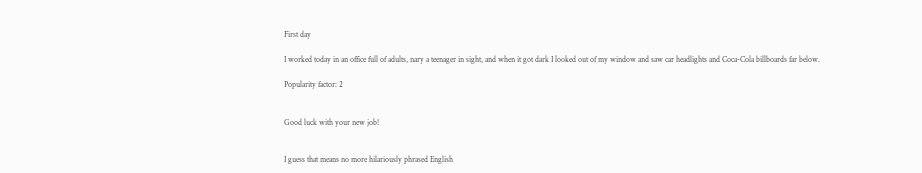First day

I worked today in an office full of adults, nary a teenager in sight, and when it got dark I looked out of my window and saw car headlights and Coca-Cola billboards far below.

Popularity factor: 2


Good luck with your new job!


I guess that means no more hilariously phrased English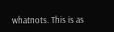whatnots. This is as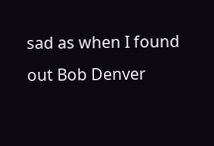sad as when I found out Bob Denver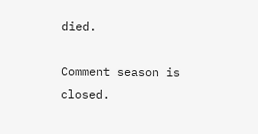died.

Comment season is closed.